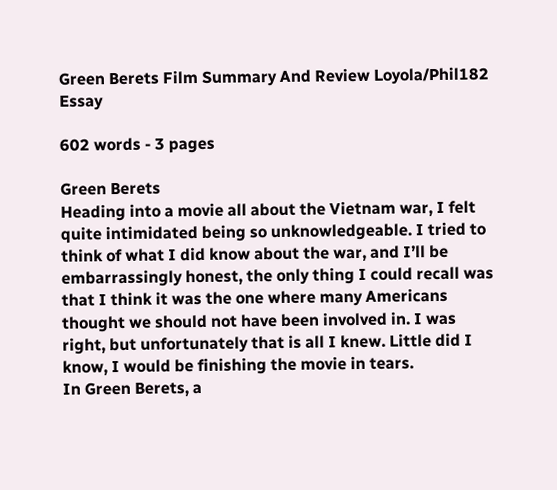Green Berets Film Summary And Review Loyola/Phil182 Essay

602 words - 3 pages

Green Berets
Heading into a movie all about the Vietnam war, I felt quite intimidated being so unknowledgeable. I tried to think of what I did know about the war, and I’ll be embarrassingly honest, the only thing I could recall was that I think it was the one where many Americans thought we should not have been involved in. I was right, but unfortunately that is all I knew. Little did I know, I would be finishing the movie in tears.
In Green Berets, a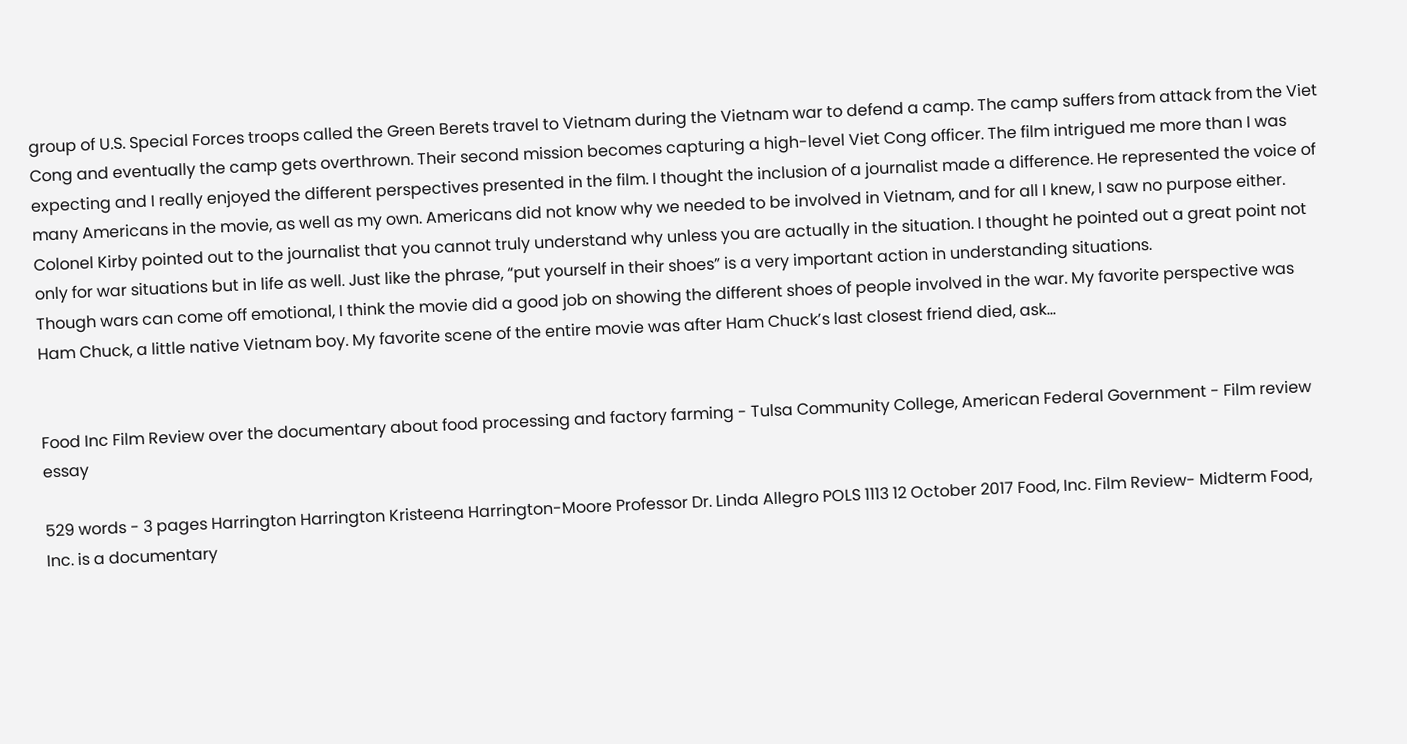group of U.S. Special Forces troops called the Green Berets travel to Vietnam during the Vietnam war to defend a camp. The camp suffers from attack from the Viet Cong and eventually the camp gets overthrown. Their second mission becomes capturing a high-level Viet Cong officer. The film intrigued me more than I was expecting and I really enjoyed the different perspectives presented in the film. I thought the inclusion of a journalist made a difference. He represented the voice of many Americans in the movie, as well as my own. Americans did not know why we needed to be involved in Vietnam, and for all I knew, I saw no purpose either. Colonel Kirby pointed out to the journalist that you cannot truly understand why unless you are actually in the situation. I thought he pointed out a great point not only for war situations but in life as well. Just like the phrase, “put yourself in their shoes” is a very important action in understanding situations.
Though wars can come off emotional, I think the movie did a good job on showing the different shoes of people involved in the war. My favorite perspective was Ham Chuck, a little native Vietnam boy. My favorite scene of the entire movie was after Ham Chuck’s last closest friend died, ask...


Food Inc Film Review over the documentary about food processing and factory farming - Tulsa Community College, American Federal Government - Film review essay

529 words - 3 pages Harrington Harrington Kristeena Harrington-Moore Professor Dr. Linda Allegro POLS 1113 12 October 2017 Food, Inc. Film Review- Midterm Food, Inc. is a documentary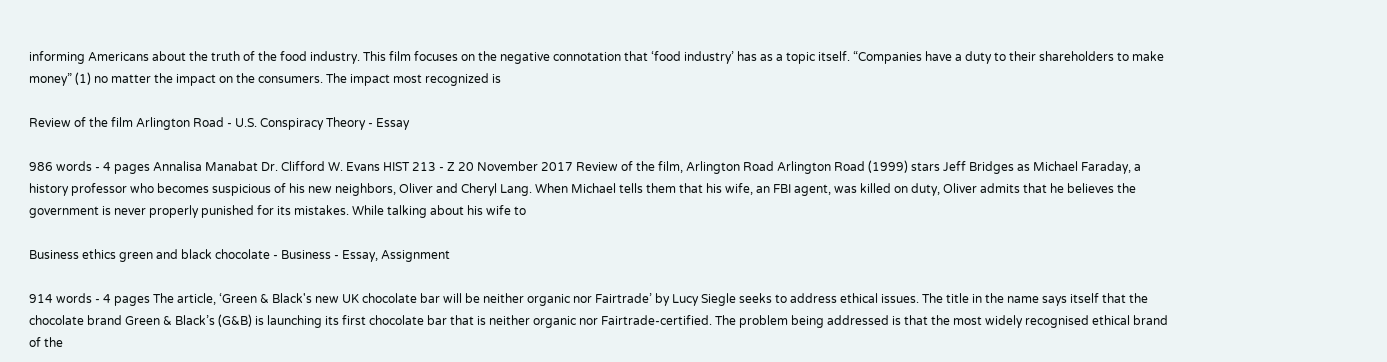informing Americans about the truth of the food industry. This film focuses on the negative connotation that ‘food industry’ has as a topic itself. “Companies have a duty to their shareholders to make money” (1) no matter the impact on the consumers. The impact most recognized is

Review of the film Arlington Road - U.S. Conspiracy Theory - Essay

986 words - 4 pages Annalisa Manabat Dr. Clifford W. Evans HIST 213 - Z 20 November 2017 Review of the film, Arlington Road Arlington Road (1999) stars Jeff Bridges as Michael Faraday, a history professor who becomes suspicious of his new neighbors, Oliver and Cheryl Lang. When Michael tells them that his wife, an FBI agent, was killed on duty, Oliver admits that he believes the government is never properly punished for its mistakes. While talking about his wife to

Business ethics green and black chocolate - Business - Essay, Assignment

914 words - 4 pages The article, ‘Green & Black's new UK chocolate bar will be neither organic nor Fairtrade’ by Lucy Siegle seeks to address ethical issues. The title in the name says itself that the chocolate brand Green & Black’s (G&B) is launching its first chocolate bar that is neither organic nor Fairtrade-certified. The problem being addressed is that the most widely recognised ethical brand of the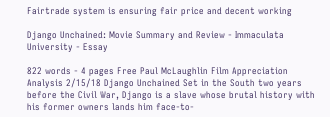Fairtrade system is ensuring fair price and decent working

Django Unchained: Movie Summary and Review - Immaculata University - Essay

822 words - 4 pages Free Paul McLaughlin Film Appreciation Analysis 2/15/18 Django Unchained Set in the South two years before the Civil War, Django is a slave whose brutal history with his former owners lands him face-to-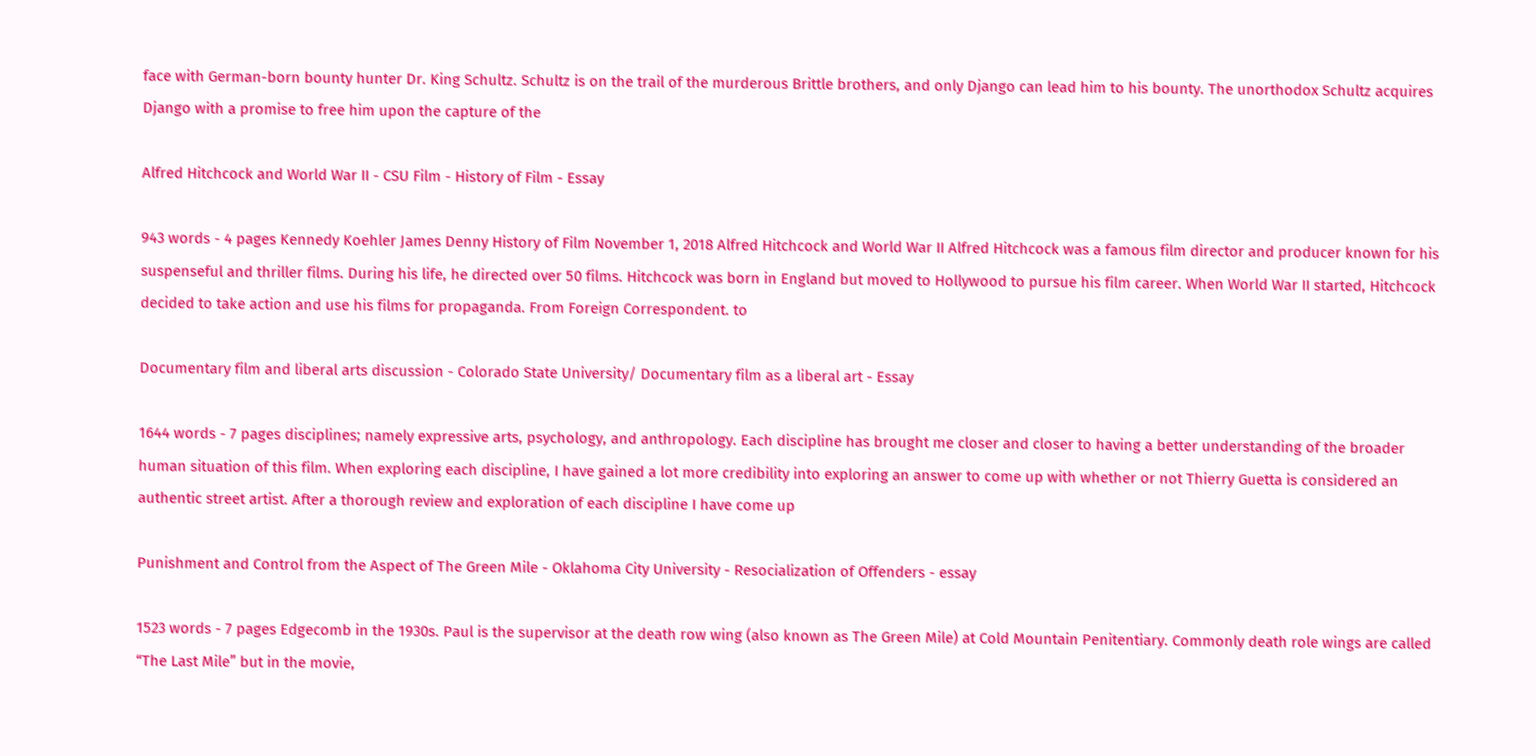face with German-born bounty hunter Dr. King Schultz. Schultz is on the trail of the murderous Brittle brothers, and only Django can lead him to his bounty. The unorthodox Schultz acquires Django with a promise to free him upon the capture of the

Alfred Hitchcock and World War II - CSU Film - History of Film - Essay

943 words - 4 pages Kennedy Koehler James Denny History of Film November 1, 2018 Alfred Hitchcock and World War II Alfred Hitchcock was a famous film director and producer known for his suspenseful and thriller films. During his life, he directed over 50 films. Hitchcock was born in England but moved to Hollywood to pursue his film career. When World War II started, Hitchcock decided to take action and use his films for propaganda. From Foreign Correspondent. to

Documentary film and liberal arts discussion - Colorado State University/ Documentary film as a liberal art - Essay

1644 words - 7 pages disciplines; namely expressive arts, psychology, and anthropology. Each discipline has brought me closer and closer to having a better understanding of the broader human situation of this film. When exploring each discipline, I have gained a lot more credibility into exploring an answer to come up with whether or not Thierry Guetta is considered an authentic street artist. After a thorough review and exploration of each discipline I have come up

Punishment and Control from the Aspect of The Green Mile - Oklahoma City University - Resocialization of Offenders - essay

1523 words - 7 pages Edgecomb in the 1930s. Paul is the supervisor at the death row wing (also known as The Green Mile) at Cold Mountain Penitentiary. Commonly death role wings are called “The Last Mile” but in the movie,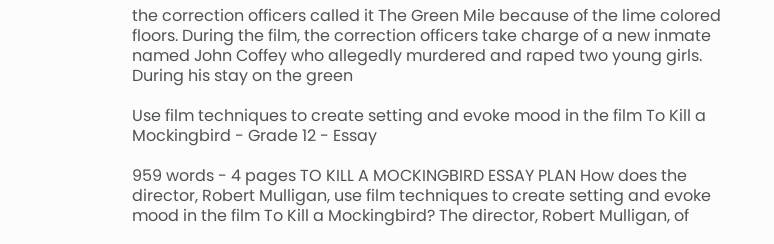the correction officers called it The Green Mile because of the lime colored floors. During the film, the correction officers take charge of a new inmate named John Coffey who allegedly murdered and raped two young girls. During his stay on the green

Use film techniques to create setting and evoke mood in the film To Kill a Mockingbird - Grade 12 - Essay

959 words - 4 pages TO KILL A MOCKINGBIRD ESSAY PLAN How does the director, Robert Mulligan, use film techniques to create setting and evoke mood in the film To Kill a Mockingbird? The director, Robert Mulligan, of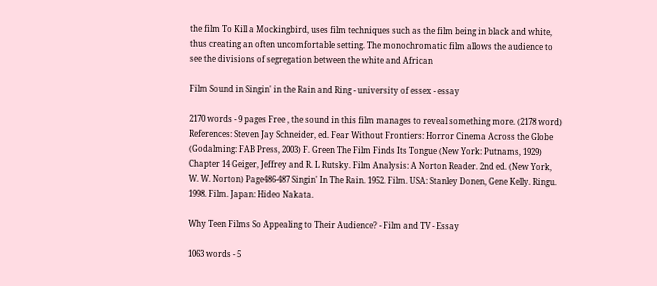the film To Kill a Mockingbird, uses film techniques such as the film being in black and white, thus creating an often uncomfortable setting. The monochromatic film allows the audience to see the divisions of segregation between the white and African

Film Sound in Singin' in the Rain and Ring - university of essex - essay

2170 words - 9 pages Free , the sound in this film manages to reveal something more. (2178 word) References: Steven Jay Schneider, ed. Fear Without Frontiers: Horror Cinema Across the Globe (Godalming: FAB Press, 2003) F. Green The Film Finds Its Tongue (New York: Putnams, 1929) Chapter 14 Geiger, Jeffrey and R. L Rutsky. Film Analysis: A Norton Reader. 2nd ed. (New York, W. W. Norton) Page486-487 Singin' In The Rain. 1952. Film. USA: Stanley Donen, Gene Kelly. Ringu. 1998. Film. Japan: Hideo Nakata.

Why Teen Films So Appealing to Their Audience? - Film and TV - Essay

1063 words - 5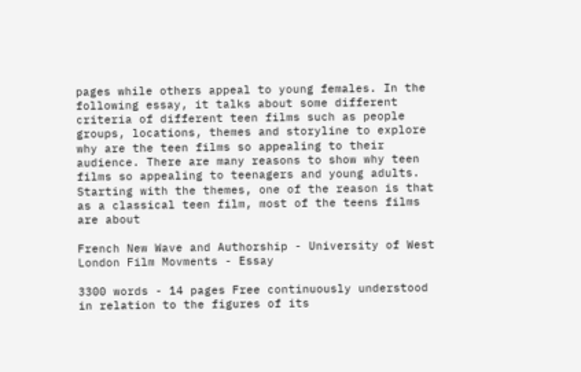pages while others appeal to young females. In the following essay, it talks about some different criteria of different teen films such as people groups, locations, themes and storyline to explore why are the teen films so appealing to their audience. There are many reasons to show why teen films so appealing to teenagers and young adults. Starting with the themes, one of the reason is that as a classical teen film, most of the teens films are about

French New Wave and Authorship - University of West London Film Movments - Essay

3300 words - 14 pages Free continuously understood in relation to the figures of its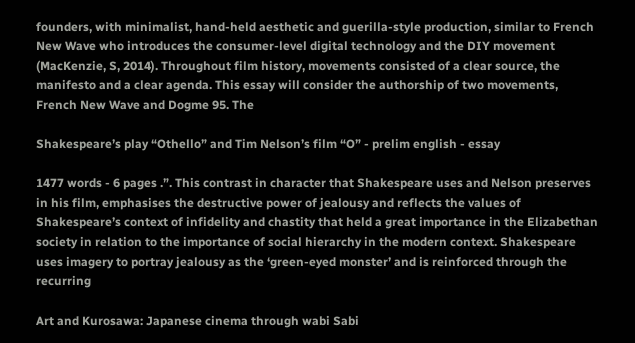founders, with minimalist, hand-held aesthetic and guerilla-style production, similar to French New Wave who introduces the consumer-level digital technology and the DIY movement (MacKenzie, S, 2014). Throughout film history, movements consisted of a clear source, the manifesto and a clear agenda. This essay will consider the authorship of two movements, French New Wave and Dogme 95. The

Shakespeare’s play “Othello” and Tim Nelson’s film “O” - prelim english - essay

1477 words - 6 pages .”. This contrast in character that Shakespeare uses and Nelson preserves in his film, emphasises the destructive power of jealousy and reflects the values of Shakespeare’s context of infidelity and chastity that held a great importance in the Elizabethan society in relation to the importance of social hierarchy in the modern context. Shakespeare uses imagery to portray jealousy as the ‘green-eyed monster’ and is reinforced through the recurring

Art and Kurosawa: Japanese cinema through wabi Sabi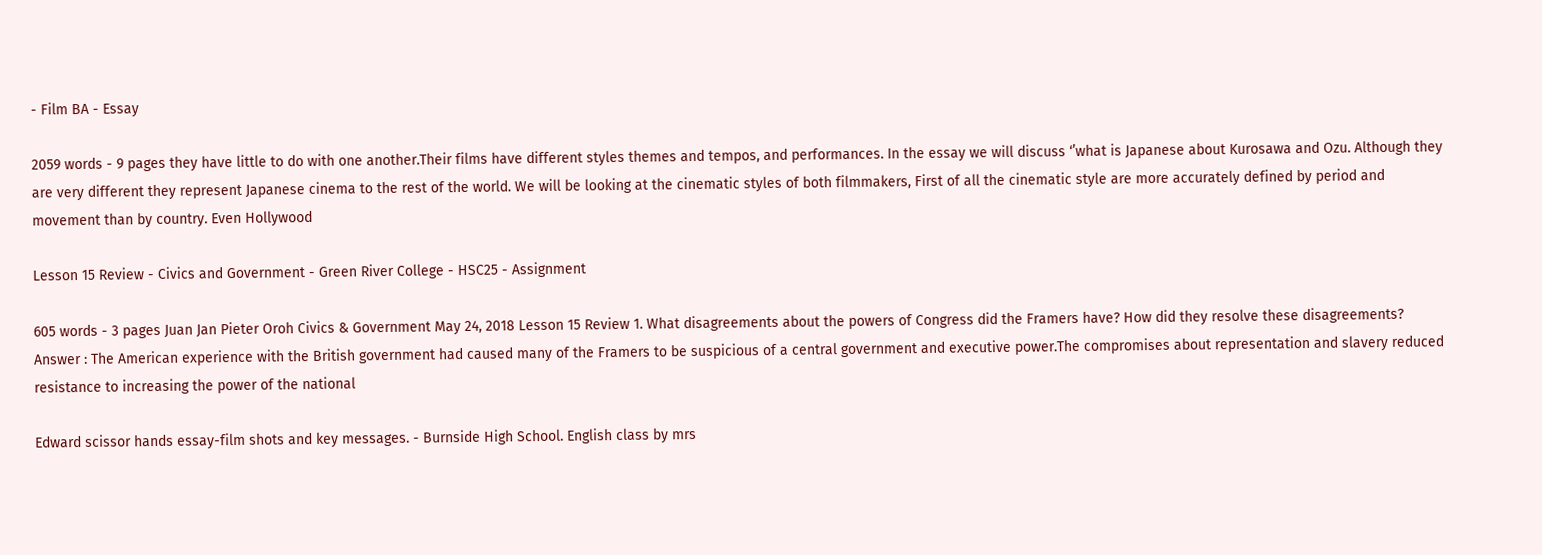- Film BA - Essay

2059 words - 9 pages they have little to do with one another.Their films have different styles themes and tempos, and performances. In the essay we will discuss ‘’what is Japanese about Kurosawa and Ozu. Although they are very different they represent Japanese cinema to the rest of the world. We will be looking at the cinematic styles of both filmmakers, First of all the cinematic style are more accurately defined by period and movement than by country. Even Hollywood

Lesson 15 Review - Civics and Government - Green River College - HSC25 - Assignment

605 words - 3 pages Juan Jan Pieter Oroh Civics & Government May 24, 2018 Lesson 15 Review 1. What disagreements about the powers of Congress did the Framers have? How did they resolve these disagreements? Answer : The American experience with the British government had caused many of the Framers to be suspicious of a central government and executive power.The compromises about representation and slavery reduced resistance to increasing the power of the national

Edward scissor hands essay-film shots and key messages. - Burnside High School. English class by mrs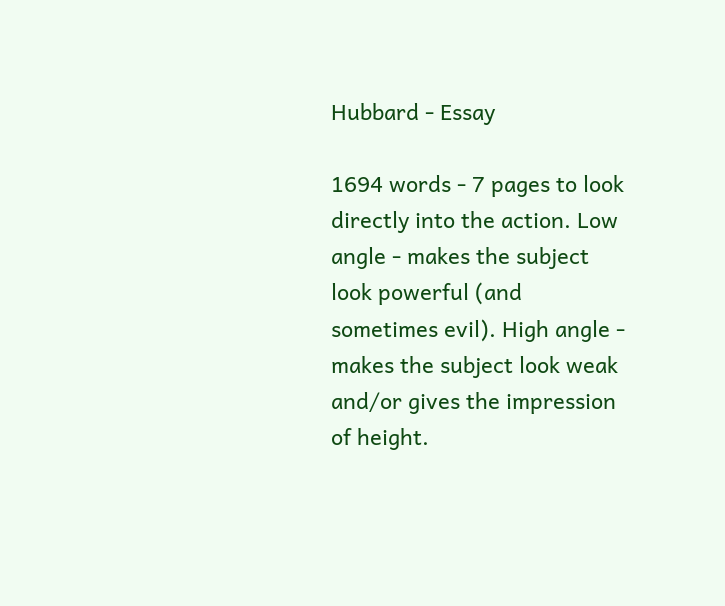Hubbard - Essay

1694 words - 7 pages to look directly into the action. Low angle - makes the subject look powerful (and sometimes evil). High angle - makes the subject look weak and/or gives the impression of height.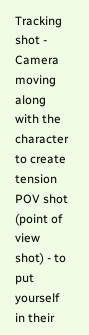Tracking shot - Camera moving along with the character to create tension POV shot (point of view shot) - to put yourself in their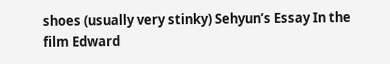shoes (usually very stinky) Sehyun’s Essay In the film Edward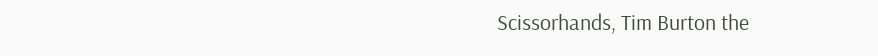Scissorhands, Tim Burton the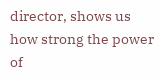director, shows us how strong the power of